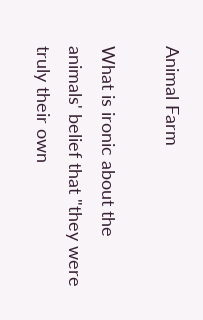Animal Farm

What is ironic about the animals' belief that "they were truly their own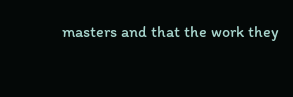masters and that the work they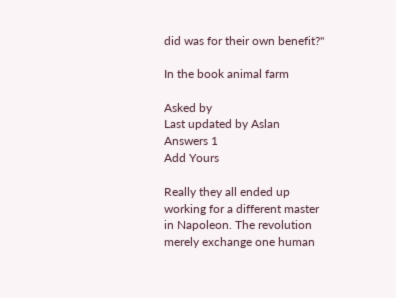did was for their own benefit?"

In the book animal farm

Asked by
Last updated by Aslan
Answers 1
Add Yours

Really they all ended up working for a different master in Napoleon. The revolution merely exchange one human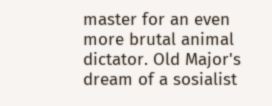master for an even more brutal animal dictator. Old Major's dream of a sosialist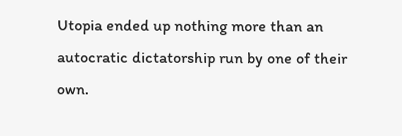Utopia ended up nothing more than an autocratic dictatorship run by one of their own.